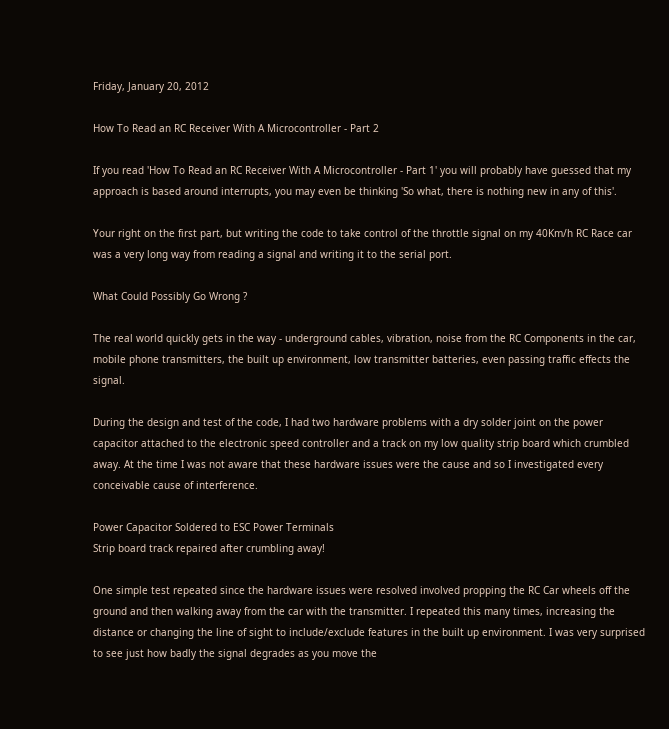Friday, January 20, 2012

How To Read an RC Receiver With A Microcontroller - Part 2

If you read 'How To Read an RC Receiver With A Microcontroller - Part 1' you will probably have guessed that my approach is based around interrupts, you may even be thinking 'So what, there is nothing new in any of this'.

Your right on the first part, but writing the code to take control of the throttle signal on my 40Km/h RC Race car was a very long way from reading a signal and writing it to the serial port.

What Could Possibly Go Wrong ?

The real world quickly gets in the way - underground cables, vibration, noise from the RC Components in the car, mobile phone transmitters, the built up environment, low transmitter batteries, even passing traffic effects the signal.

During the design and test of the code, I had two hardware problems with a dry solder joint on the power capacitor attached to the electronic speed controller and a track on my low quality strip board which crumbled away. At the time I was not aware that these hardware issues were the cause and so I investigated every conceivable cause of interference.

Power Capacitor Soldered to ESC Power Terminals
Strip board track repaired after crumbling away!

One simple test repeated since the hardware issues were resolved involved propping the RC Car wheels off the ground and then walking away from the car with the transmitter. I repeated this many times, increasing the distance or changing the line of sight to include/exclude features in the built up environment. I was very surprised to see just how badly the signal degrades as you move the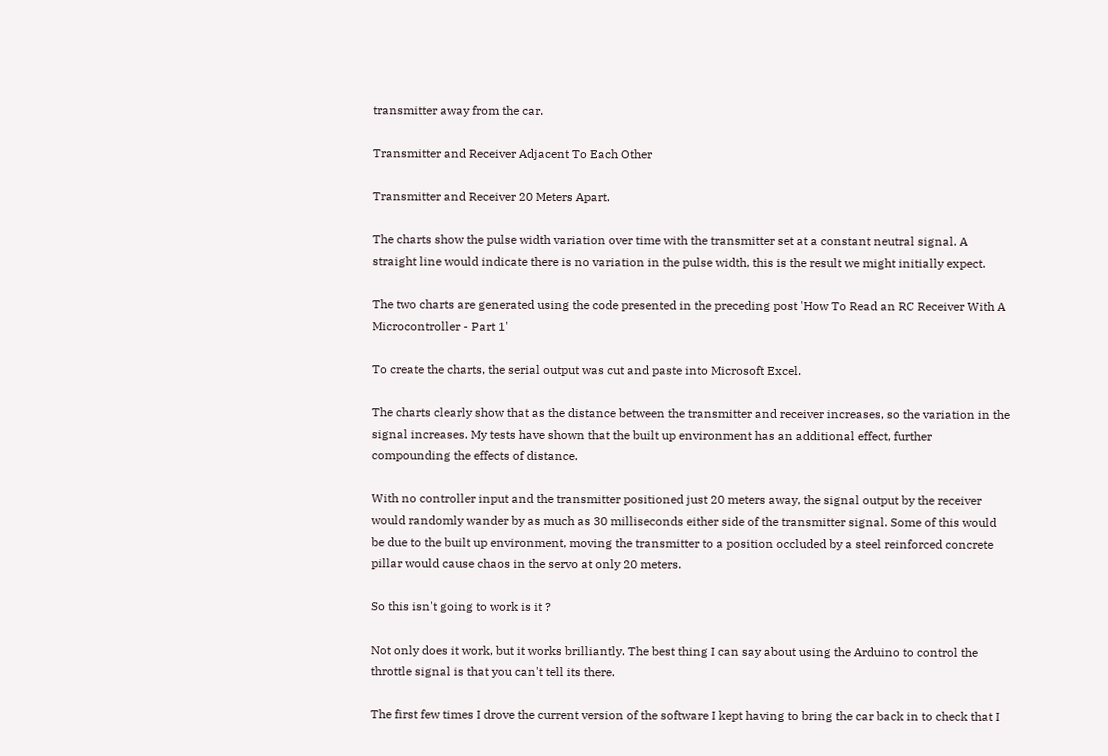transmitter away from the car.

Transmitter and Receiver Adjacent To Each Other

Transmitter and Receiver 20 Meters Apart.

The charts show the pulse width variation over time with the transmitter set at a constant neutral signal. A straight line would indicate there is no variation in the pulse width, this is the result we might initially expect.

The two charts are generated using the code presented in the preceding post 'How To Read an RC Receiver With A Microcontroller - Part 1'

To create the charts, the serial output was cut and paste into Microsoft Excel.

The charts clearly show that as the distance between the transmitter and receiver increases, so the variation in the signal increases. My tests have shown that the built up environment has an additional effect, further compounding the effects of distance.

With no controller input and the transmitter positioned just 20 meters away, the signal output by the receiver would randomly wander by as much as 30 milliseconds either side of the transmitter signal. Some of this would be due to the built up environment, moving the transmitter to a position occluded by a steel reinforced concrete pillar would cause chaos in the servo at only 20 meters.

So this isn't going to work is it ?

Not only does it work, but it works brilliantly. The best thing I can say about using the Arduino to control the throttle signal is that you can't tell its there.

The first few times I drove the current version of the software I kept having to bring the car back in to check that I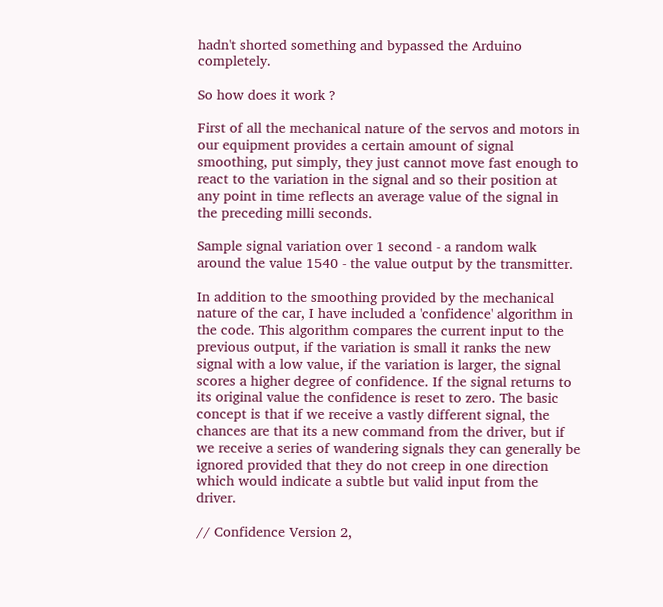hadn't shorted something and bypassed the Arduino completely.

So how does it work ?

First of all the mechanical nature of the servos and motors in our equipment provides a certain amount of signal smoothing, put simply, they just cannot move fast enough to react to the variation in the signal and so their position at any point in time reflects an average value of the signal in the preceding milli seconds.

Sample signal variation over 1 second - a random walk around the value 1540 - the value output by the transmitter.

In addition to the smoothing provided by the mechanical nature of the car, I have included a 'confidence' algorithm in the code. This algorithm compares the current input to the previous output, if the variation is small it ranks the new signal with a low value, if the variation is larger, the signal scores a higher degree of confidence. If the signal returns to its original value the confidence is reset to zero. The basic concept is that if we receive a vastly different signal, the chances are that its a new command from the driver, but if we receive a series of wandering signals they can generally be ignored provided that they do not creep in one direction which would indicate a subtle but valid input from the driver.

// Confidence Version 2,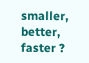smaller, better, faster ?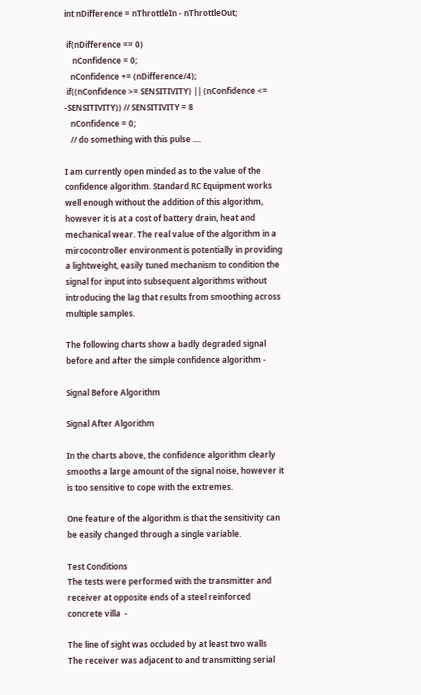int nDifference = nThrottleIn - nThrottleOut;

 if(nDifference == 0)
    nConfidence = 0;
   nConfidence += (nDifference/4);
 if((nConfidence >= SENSITIVITY) || (nConfidence <= -SENSITIVITY)) // SENSITIVITY = 8
   nConfidence = 0;
   // do something with this pulse ....

I am currently open minded as to the value of the confidence algorithm. Standard RC Equipment works well enough without the addition of this algorithm, however it is at a cost of battery drain, heat and mechanical wear. The real value of the algorithm in a mircocontroller environment is potentially in providing a lightweight, easily tuned mechanism to condition the signal for input into subsequent algorithms without introducing the lag that results from smoothing across multiple samples.

The following charts show a badly degraded signal before and after the simple confidence algorithm -

Signal Before Algorithm

Signal After Algorithm

In the charts above, the confidence algorithm clearly smooths a large amount of the signal noise, however it is too sensitive to cope with the extremes.

One feature of the algorithm is that the sensitivity can be easily changed through a single variable.

Test Conditions
The tests were performed with the transmitter and receiver at opposite ends of a steel reinforced concrete villa  -

The line of sight was occluded by at least two walls
The receiver was adjacent to and transmitting serial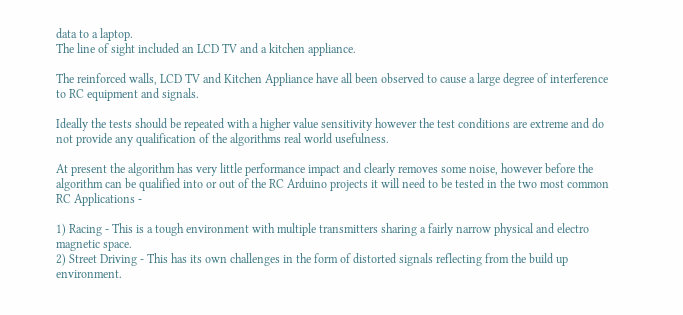data to a laptop.
The line of sight included an LCD TV and a kitchen appliance.

The reinforced walls, LCD TV and Kitchen Appliance have all been observed to cause a large degree of interference to RC equipment and signals.

Ideally the tests should be repeated with a higher value sensitivity however the test conditions are extreme and do not provide any qualification of the algorithms real world usefulness.

At present the algorithm has very little performance impact and clearly removes some noise, however before the algorithm can be qualified into or out of the RC Arduino projects it will need to be tested in the two most common RC Applications -

1) Racing - This is a tough environment with multiple transmitters sharing a fairly narrow physical and electro magnetic space.
2) Street Driving - This has its own challenges in the form of distorted signals reflecting from the build up environment.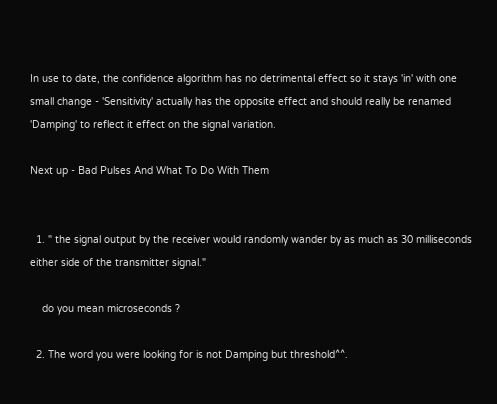In use to date, the confidence algorithm has no detrimental effect so it stays 'in' with one small change - 'Sensitivity' actually has the opposite effect and should really be renamed 'Damping' to reflect it effect on the signal variation.

Next up - Bad Pulses And What To Do With Them


  1. " the signal output by the receiver would randomly wander by as much as 30 milliseconds either side of the transmitter signal."

    do you mean microseconds ?

  2. The word you were looking for is not Damping but threshold^^.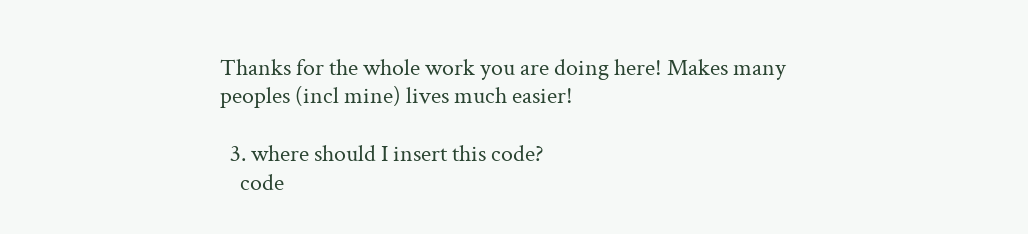Thanks for the whole work you are doing here! Makes many peoples (incl mine) lives much easier!

  3. where should I insert this code?
    code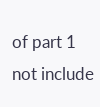of part 1 not include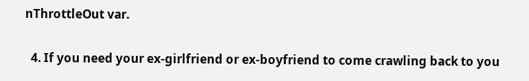nThrottleOut var.

  4. If you need your ex-girlfriend or ex-boyfriend to come crawling back to you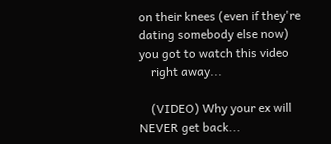on their knees (even if they're dating somebody else now) you got to watch this video
    right away...

    (VIDEO) Why your ex will NEVER get back...